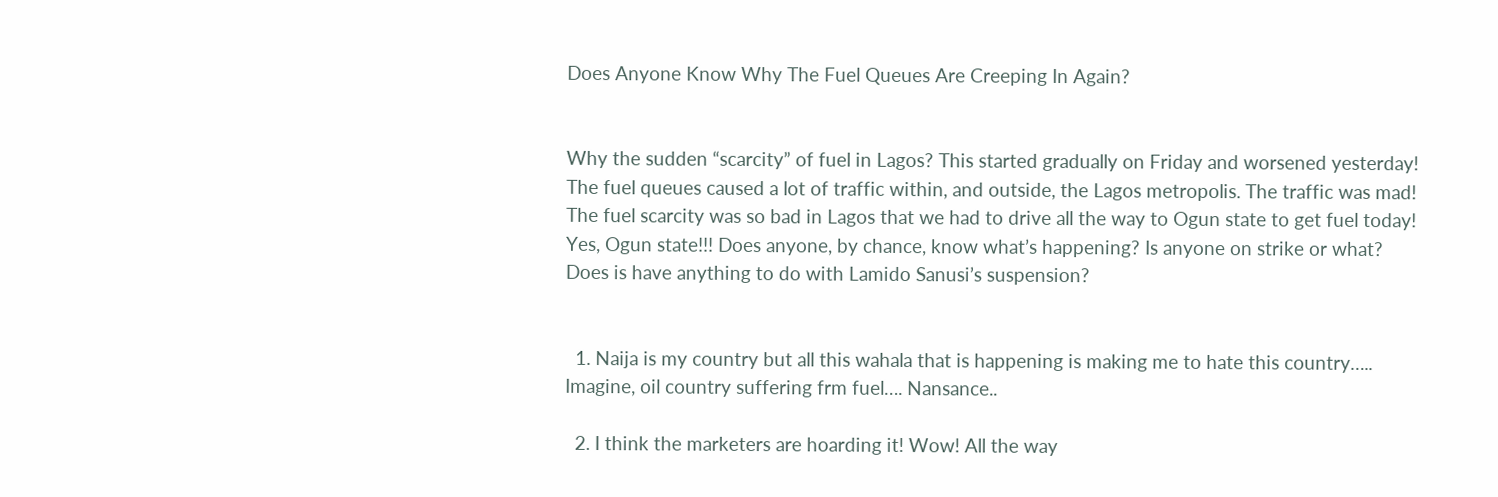Does Anyone Know Why The Fuel Queues Are Creeping In Again?


Why the sudden “scarcity” of fuel in Lagos? This started gradually on Friday and worsened yesterday! The fuel queues caused a lot of traffic within, and outside, the Lagos metropolis. The traffic was mad! The fuel scarcity was so bad in Lagos that we had to drive all the way to Ogun state to get fuel today! Yes, Ogun state!!! Does anyone, by chance, know what’s happening? Is anyone on strike or what? Does is have anything to do with Lamido Sanusi’s suspension?


  1. Naija is my country but all this wahala that is happening is making me to hate this country….. Imagine, oil country suffering frm fuel…. Nansance..

  2. I think the marketers are hoarding it! Wow! All the way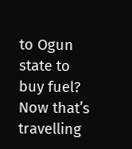to Ogun state to buy fuel? Now that’s travelling